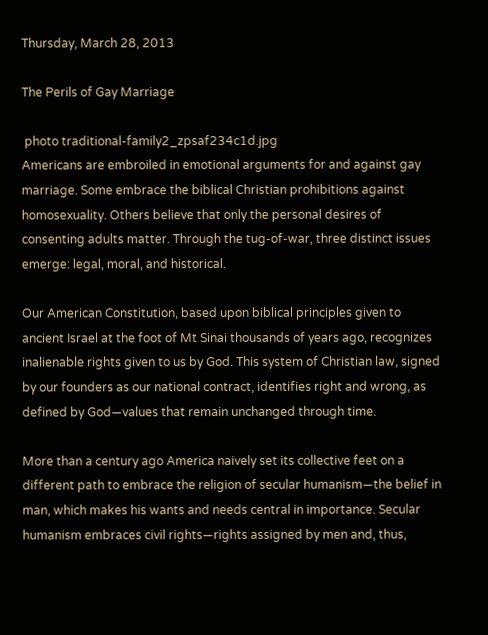Thursday, March 28, 2013

The Perils of Gay Marriage

 photo traditional-family2_zpsaf234c1d.jpg
Americans are embroiled in emotional arguments for and against gay marriage. Some embrace the biblical Christian prohibitions against homosexuality. Others believe that only the personal desires of consenting adults matter. Through the tug-of-war, three distinct issues emerge: legal, moral, and historical.

Our American Constitution, based upon biblical principles given to ancient Israel at the foot of Mt Sinai thousands of years ago, recognizes inalienable rights given to us by God. This system of Christian law, signed by our founders as our national contract, identifies right and wrong, as defined by God—values that remain unchanged through time.

More than a century ago America naively set its collective feet on a different path to embrace the religion of secular humanism—the belief in man, which makes his wants and needs central in importance. Secular humanism embraces civil rights—rights assigned by men and, thus,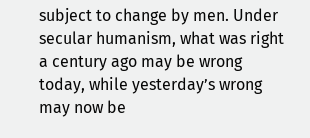subject to change by men. Under secular humanism, what was right a century ago may be wrong today, while yesterday’s wrong may now be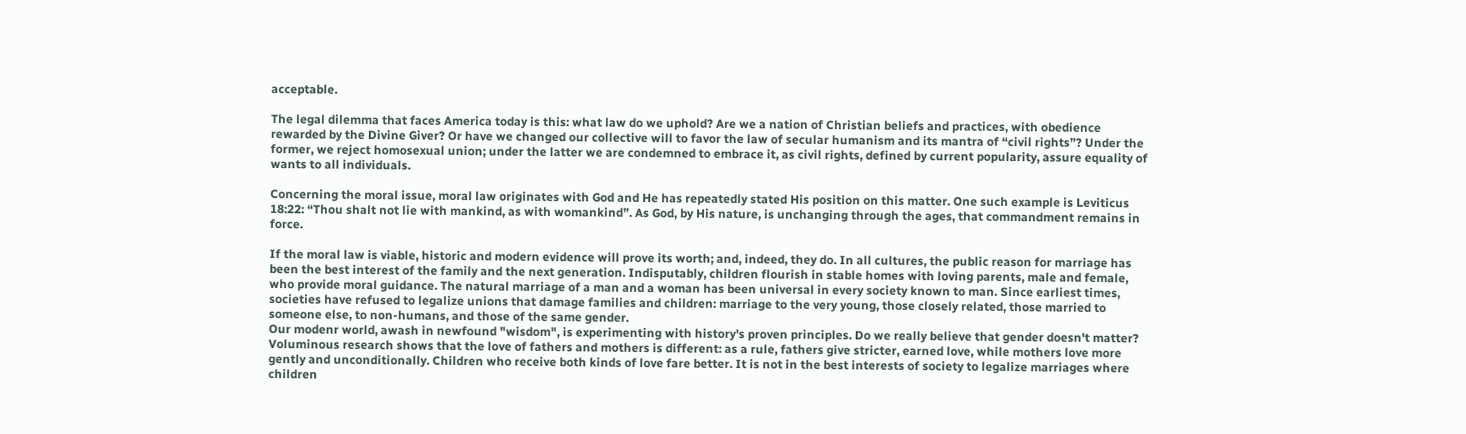acceptable.

The legal dilemma that faces America today is this: what law do we uphold? Are we a nation of Christian beliefs and practices, with obedience rewarded by the Divine Giver? Or have we changed our collective will to favor the law of secular humanism and its mantra of “civil rights”? Under the former, we reject homosexual union; under the latter we are condemned to embrace it, as civil rights, defined by current popularity, assure equality of wants to all individuals.

Concerning the moral issue, moral law originates with God and He has repeatedly stated His position on this matter. One such example is Leviticus 18:22: “Thou shalt not lie with mankind, as with womankind”. As God, by His nature, is unchanging through the ages, that commandment remains in force.

If the moral law is viable, historic and modern evidence will prove its worth; and, indeed, they do. In all cultures, the public reason for marriage has been the best interest of the family and the next generation. Indisputably, children flourish in stable homes with loving parents, male and female, who provide moral guidance. The natural marriage of a man and a woman has been universal in every society known to man. Since earliest times, societies have refused to legalize unions that damage families and children: marriage to the very young, those closely related, those married to someone else, to non-humans, and those of the same gender.
Our modenr world, awash in newfound "wisdom", is experimenting with history's proven principles. Do we really believe that gender doesn't matter? Voluminous research shows that the love of fathers and mothers is different: as a rule, fathers give stricter, earned love, while mothers love more gently and unconditionally. Children who receive both kinds of love fare better. It is not in the best interests of society to legalize marriages where children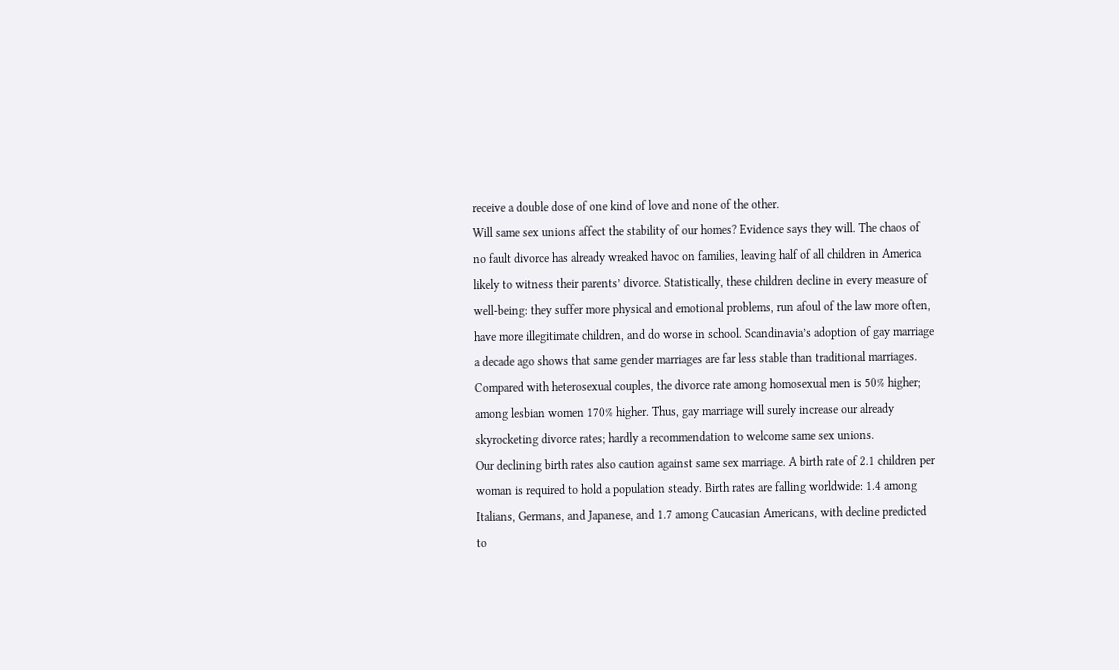receive a double dose of one kind of love and none of the other.
Will same sex unions affect the stability of our homes? Evidence says they will. The chaos of no fault divorce has already wreaked havoc on families, leaving half of all children in America likely to witness their parents’ divorce. Statistically, these children decline in every measure of well-being: they suffer more physical and emotional problems, run afoul of the law more often, have more illegitimate children, and do worse in school. Scandinavia’s adoption of gay marriage a decade ago shows that same gender marriages are far less stable than traditional marriages. Compared with heterosexual couples, the divorce rate among homosexual men is 50% higher; among lesbian women 170% higher. Thus, gay marriage will surely increase our already skyrocketing divorce rates; hardly a recommendation to welcome same sex unions.
Our declining birth rates also caution against same sex marriage. A birth rate of 2.1 children per woman is required to hold a population steady. Birth rates are falling worldwide: 1.4 among Italians, Germans, and Japanese, and 1.7 among Caucasian Americans, with decline predicted to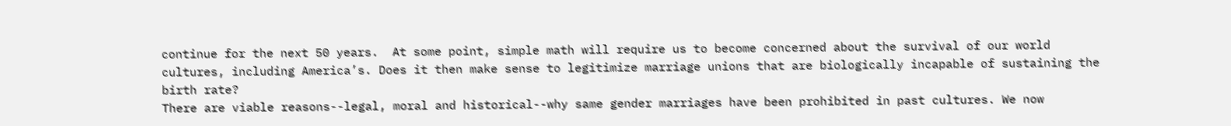continue for the next 50 years.  At some point, simple math will require us to become concerned about the survival of our world cultures, including America’s. Does it then make sense to legitimize marriage unions that are biologically incapable of sustaining the birth rate?
There are viable reasons--legal, moral and historical--why same gender marriages have been prohibited in past cultures. We now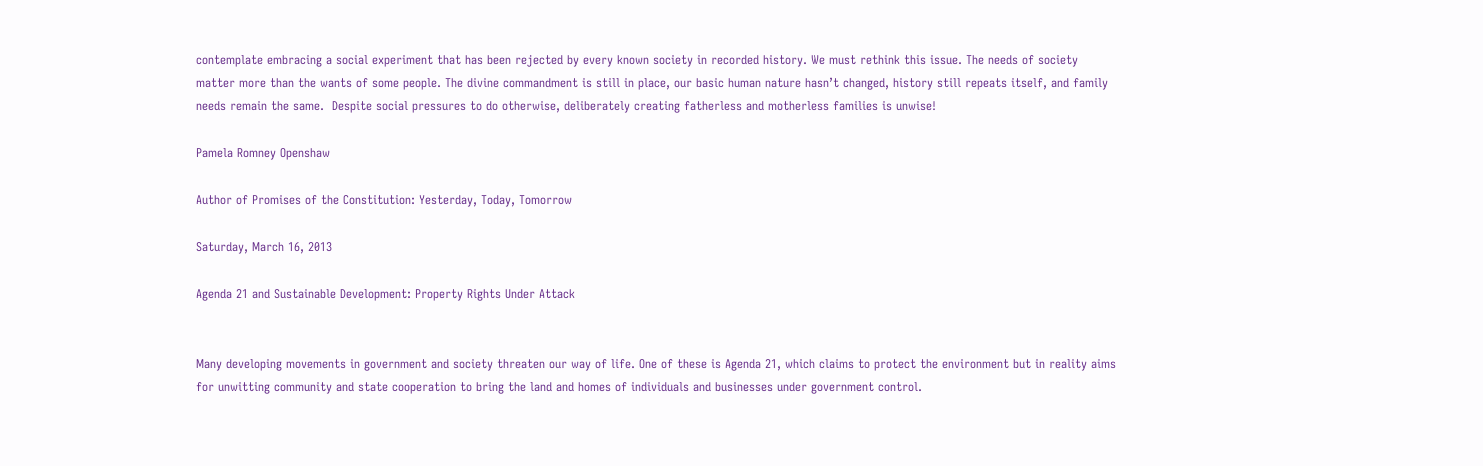contemplate embracing a social experiment that has been rejected by every known society in recorded history. We must rethink this issue. The needs of society matter more than the wants of some people. The divine commandment is still in place, our basic human nature hasn’t changed, history still repeats itself, and family needs remain the same.  Despite social pressures to do otherwise, deliberately creating fatherless and motherless families is unwise!

Pamela Romney Openshaw

Author of Promises of the Constitution: Yesterday, Today, Tomorrow

Saturday, March 16, 2013

Agenda 21 and Sustainable Development: Property Rights Under Attack


Many developing movements in government and society threaten our way of life. One of these is Agenda 21, which claims to protect the environment but in reality aims for unwitting community and state cooperation to bring the land and homes of individuals and businesses under government control.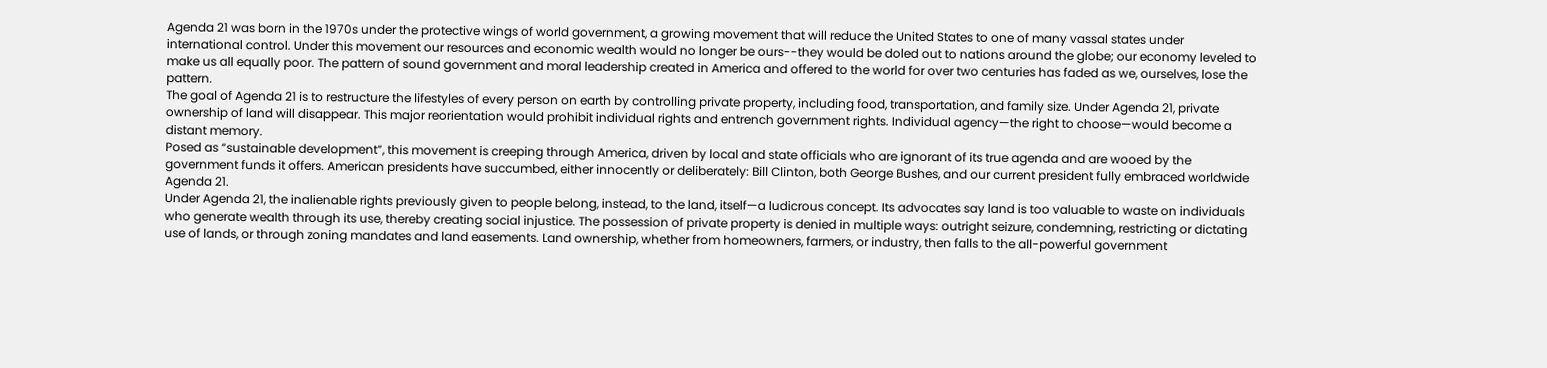Agenda 21 was born in the 1970s under the protective wings of world government, a growing movement that will reduce the United States to one of many vassal states under international control. Under this movement our resources and economic wealth would no longer be ours--they would be doled out to nations around the globe; our economy leveled to make us all equally poor. The pattern of sound government and moral leadership created in America and offered to the world for over two centuries has faded as we, ourselves, lose the pattern.
The goal of Agenda 21 is to restructure the lifestyles of every person on earth by controlling private property, including food, transportation, and family size. Under Agenda 21, private ownership of land will disappear. This major reorientation would prohibit individual rights and entrench government rights. Individual agency—the right to choose—would become a distant memory.
Posed as “sustainable development”, this movement is creeping through America, driven by local and state officials who are ignorant of its true agenda and are wooed by the government funds it offers. American presidents have succumbed, either innocently or deliberately: Bill Clinton, both George Bushes, and our current president fully embraced worldwide Agenda 21.
Under Agenda 21, the inalienable rights previously given to people belong, instead, to the land, itself—a ludicrous concept. Its advocates say land is too valuable to waste on individuals who generate wealth through its use, thereby creating social injustice. The possession of private property is denied in multiple ways: outright seizure, condemning, restricting or dictating use of lands, or through zoning mandates and land easements. Land ownership, whether from homeowners, farmers, or industry, then falls to the all-powerful government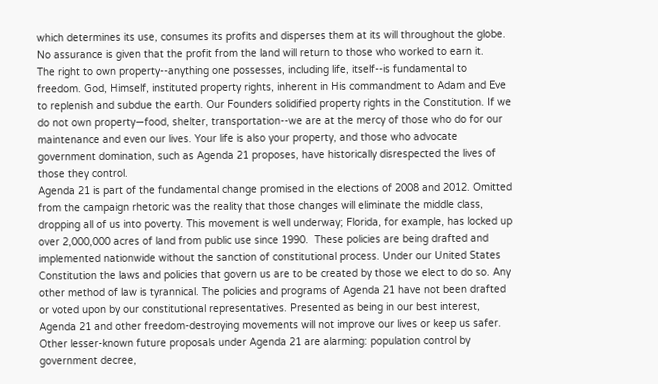which determines its use, consumes its profits and disperses them at its will throughout the globe. No assurance is given that the profit from the land will return to those who worked to earn it.
The right to own property--anything one possesses, including life, itself--is fundamental to freedom. God, Himself, instituted property rights, inherent in His commandment to Adam and Eve to replenish and subdue the earth. Our Founders solidified property rights in the Constitution. If we do not own property—food, shelter, transportation--we are at the mercy of those who do for our maintenance and even our lives. Your life is also your property, and those who advocate government domination, such as Agenda 21 proposes, have historically disrespected the lives of those they control.
Agenda 21 is part of the fundamental change promised in the elections of 2008 and 2012. Omitted from the campaign rhetoric was the reality that those changes will eliminate the middle class, dropping all of us into poverty. This movement is well underway; Florida, for example, has locked up over 2,000,000 acres of land from public use since 1990.  These policies are being drafted and implemented nationwide without the sanction of constitutional process. Under our United States Constitution the laws and policies that govern us are to be created by those we elect to do so. Any other method of law is tyrannical. The policies and programs of Agenda 21 have not been drafted or voted upon by our constitutional representatives. Presented as being in our best interest, Agenda 21 and other freedom-destroying movements will not improve our lives or keep us safer.
Other lesser-known future proposals under Agenda 21 are alarming: population control by government decree,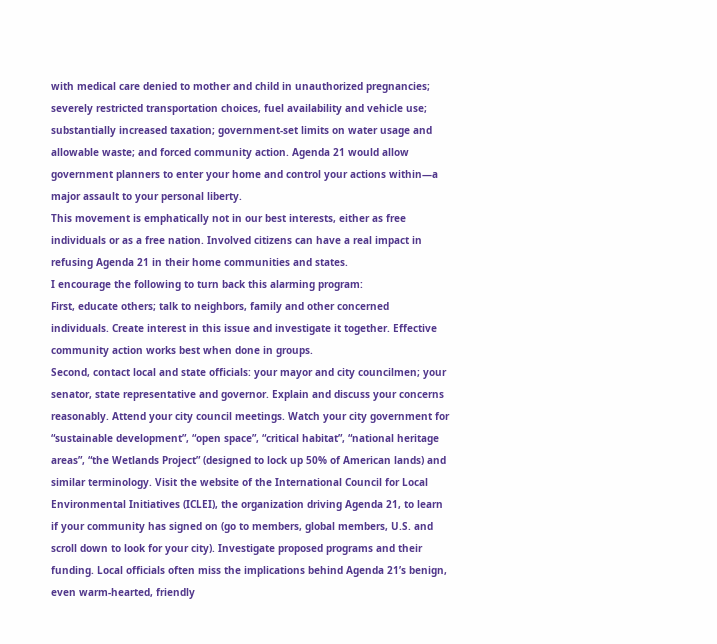with medical care denied to mother and child in unauthorized pregnancies; severely restricted transportation choices, fuel availability and vehicle use; substantially increased taxation; government-set limits on water usage and allowable waste; and forced community action. Agenda 21 would allow government planners to enter your home and control your actions within—a major assault to your personal liberty.
This movement is emphatically not in our best interests, either as free individuals or as a free nation. Involved citizens can have a real impact in refusing Agenda 21 in their home communities and states.
I encourage the following to turn back this alarming program:
First, educate others; talk to neighbors, family and other concerned individuals. Create interest in this issue and investigate it together. Effective community action works best when done in groups.
Second, contact local and state officials: your mayor and city councilmen; your senator, state representative and governor. Explain and discuss your concerns reasonably. Attend your city council meetings. Watch your city government for “sustainable development”, “open space”, “critical habitat”, “national heritage areas”, “the Wetlands Project” (designed to lock up 50% of American lands) and similar terminology. Visit the website of the International Council for Local Environmental Initiatives (ICLEI), the organization driving Agenda 21, to learn if your community has signed on (go to members, global members, U.S. and scroll down to look for your city). Investigate proposed programs and their funding. Local officials often miss the implications behind Agenda 21’s benign, even warm-hearted, friendly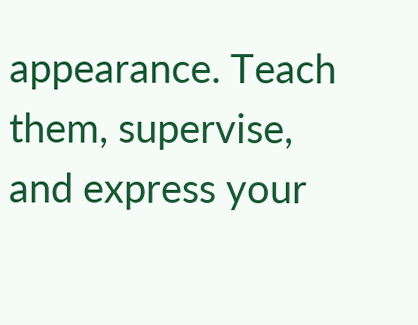appearance. Teach them, supervise, and express your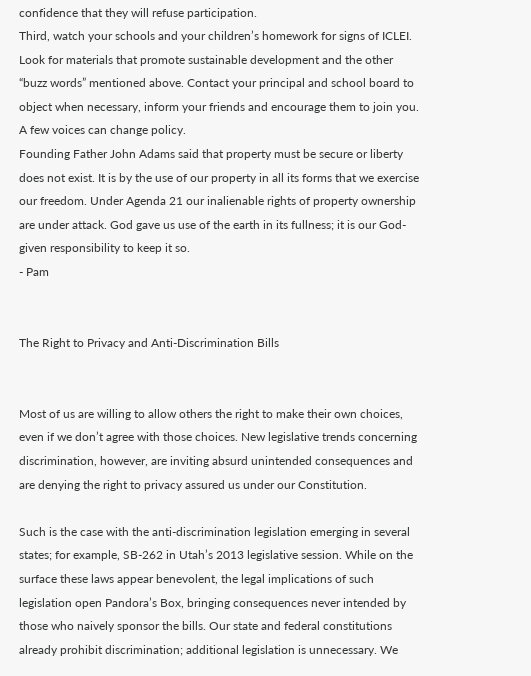confidence that they will refuse participation.
Third, watch your schools and your children’s homework for signs of ICLEI. Look for materials that promote sustainable development and the other “buzz words” mentioned above. Contact your principal and school board to object when necessary, inform your friends and encourage them to join you. A few voices can change policy.
Founding Father John Adams said that property must be secure or liberty does not exist. It is by the use of our property in all its forms that we exercise our freedom. Under Agenda 21 our inalienable rights of property ownership are under attack. God gave us use of the earth in its fullness; it is our God-given responsibility to keep it so.
- Pam


The Right to Privacy and Anti-Discrimination Bills


Most of us are willing to allow others the right to make their own choices, even if we don’t agree with those choices. New legislative trends concerning discrimination, however, are inviting absurd unintended consequences and are denying the right to privacy assured us under our Constitution.

Such is the case with the anti-discrimination legislation emerging in several states; for example, SB-262 in Utah’s 2013 legislative session. While on the surface these laws appear benevolent, the legal implications of such legislation open Pandora’s Box, bringing consequences never intended by those who naively sponsor the bills. Our state and federal constitutions already prohibit discrimination; additional legislation is unnecessary. We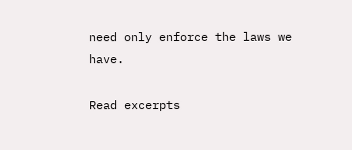need only enforce the laws we have.

Read excerpts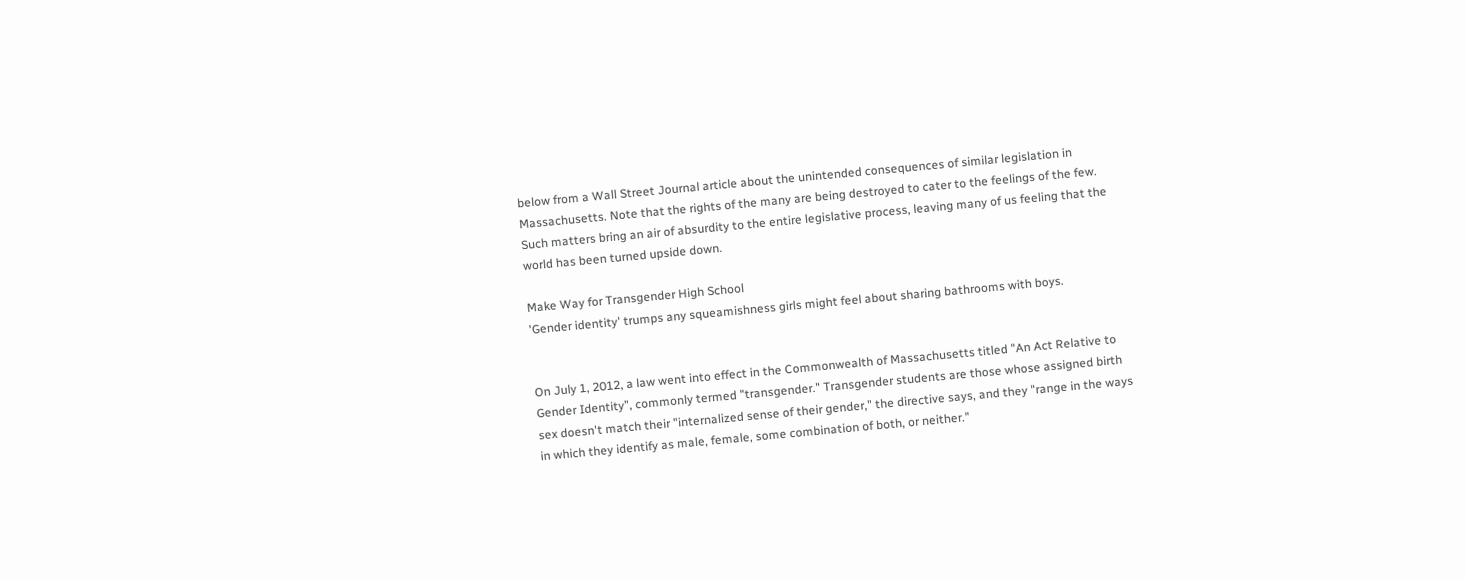below from a Wall Street Journal article about the unintended consequences of similar legislation in Massachusetts. Note that the rights of the many are being destroyed to cater to the feelings of the few. Such matters bring an air of absurdity to the entire legislative process, leaving many of us feeling that the world has been turned upside down.

Make Way for Transgender High School
'Gender identity' trumps any squeamishness girls might feel about sharing bathrooms with boys.


On July 1, 2012, a law went into effect in the Commonwealth of Massachusetts titled "An Act Relative to Gender Identity”, commonly termed "transgender." Transgender students are those whose assigned birth sex doesn't match their "internalized sense of their gender," the directive says, and they "range in the ways in which they identify as male, female, some combination of both, or neither."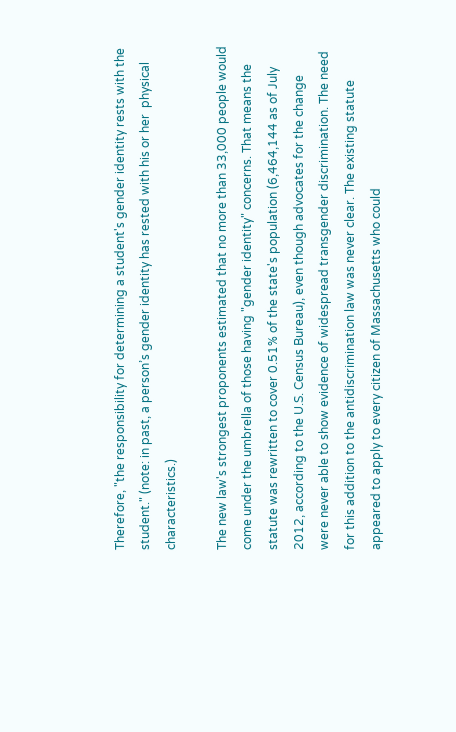Therefore, "the responsibility for determining a student's gender identity rests with the student." (note: in past, a person’s gender identity has rested with his or her  physical characteristics.)

The new law's strongest proponents estimated that no more than 33,000 people would come under the umbrella of those having "gender identity" concerns. That means the statute was rewritten to cover 0.51% of the state's population (6,464,144 as of July 2012, according to the U.S. Census Bureau), even though advocates for the change were never able to show evidence of widespread transgender discrimination. The need for this addition to the antidiscrimination law was never clear. The existing statute appeared to apply to every citizen of Massachusetts who could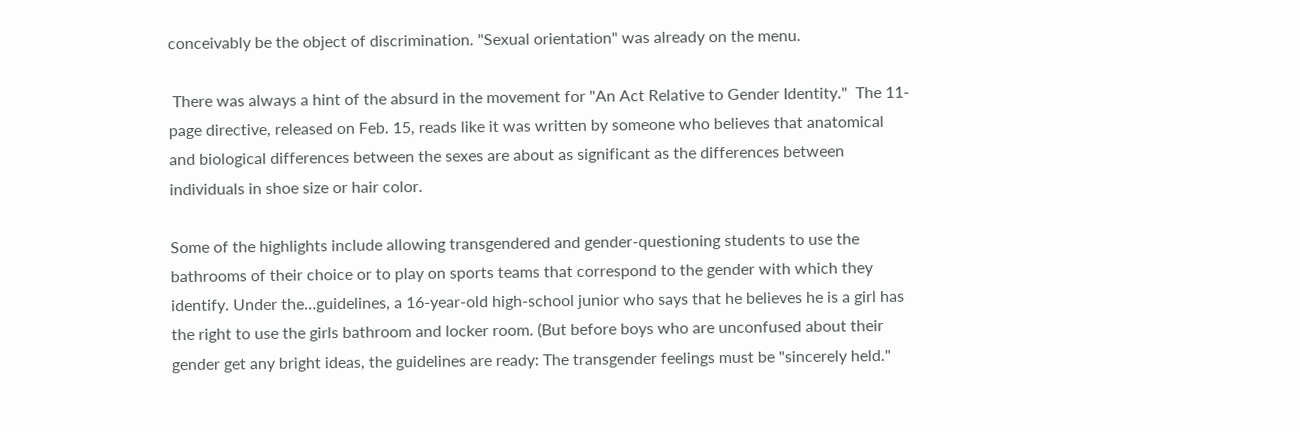conceivably be the object of discrimination. "Sexual orientation" was already on the menu.

 There was always a hint of the absurd in the movement for "An Act Relative to Gender Identity."  The 11-page directive, released on Feb. 15, reads like it was written by someone who believes that anatomical and biological differences between the sexes are about as significant as the differences between individuals in shoe size or hair color.

Some of the highlights include allowing transgendered and gender-questioning students to use the bathrooms of their choice or to play on sports teams that correspond to the gender with which they identify. Under the…guidelines, a 16-year-old high-school junior who says that he believes he is a girl has the right to use the girls bathroom and locker room. (But before boys who are unconfused about their gender get any bright ideas, the guidelines are ready: The transgender feelings must be "sincerely held."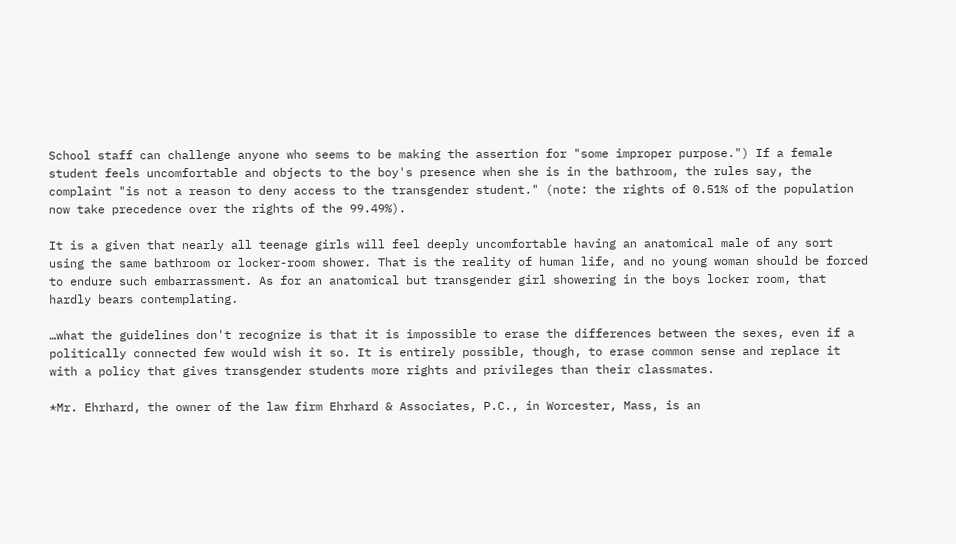School staff can challenge anyone who seems to be making the assertion for "some improper purpose.") If a female student feels uncomfortable and objects to the boy's presence when she is in the bathroom, the rules say, the complaint "is not a reason to deny access to the transgender student." (note: the rights of 0.51% of the population now take precedence over the rights of the 99.49%).

It is a given that nearly all teenage girls will feel deeply uncomfortable having an anatomical male of any sort using the same bathroom or locker-room shower. That is the reality of human life, and no young woman should be forced to endure such embarrassment. As for an anatomical but transgender girl showering in the boys locker room, that hardly bears contemplating.

…what the guidelines don't recognize is that it is impossible to erase the differences between the sexes, even if a politically connected few would wish it so. It is entirely possible, though, to erase common sense and replace it with a policy that gives transgender students more rights and privileges than their classmates.

*Mr. Ehrhard, the owner of the law firm Ehrhard & Associates, P.C., in Worcester, Mass, is an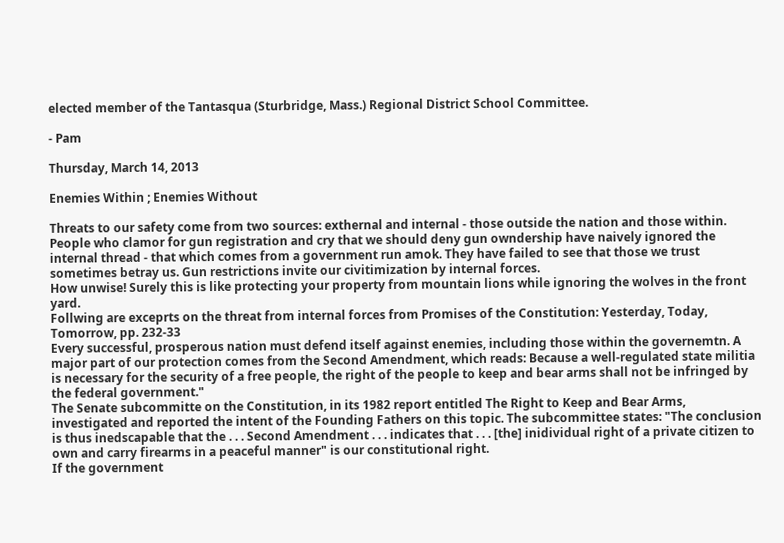elected member of the Tantasqua (Sturbridge, Mass.) Regional District School Committee.

- Pam

Thursday, March 14, 2013

Enemies Within ; Enemies Without

Threats to our safety come from two sources: exthernal and internal - those outside the nation and those within. People who clamor for gun registration and cry that we should deny gun owndership have naively ignored the internal thread - that which comes from a government run amok. They have failed to see that those we trust sometimes betray us. Gun restrictions invite our civitimization by internal forces.
How unwise! Surely this is like protecting your property from mountain lions while ignoring the wolves in the front yard.
Follwing are exceprts on the threat from internal forces from Promises of the Constitution: Yesterday, Today, Tomorrow, pp. 232-33
Every successful, prosperous nation must defend itself against enemies, including those within the governemtn. A major part of our protection comes from the Second Amendment, which reads: Because a well-regulated state militia is necessary for the security of a free people, the right of the people to keep and bear arms shall not be infringed by the federal government."
The Senate subcommitte on the Constitution, in its 1982 report entitled The Right to Keep and Bear Arms, investigated and reported the intent of the Founding Fathers on this topic. The subcommittee states: "The conclusion is thus inedscapable that the . . . Second Amendment . . . indicates that . . . [the] inidividual right of a private citizen to own and carry firearms in a peaceful manner" is our constitutional right.
If the government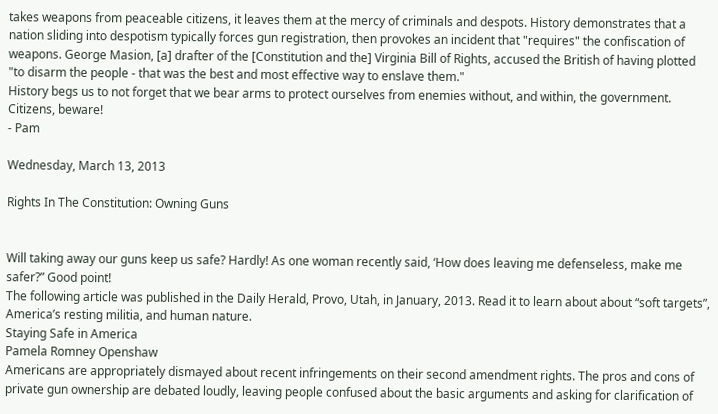takes weapons from peaceable citizens, it leaves them at the mercy of criminals and despots. History demonstrates that a nation sliding into despotism typically forces gun registration, then provokes an incident that "requires" the confiscation of weapons. George Masion, [a] drafter of the [Constitution and the] Virginia Bill of Rights, accused the British of having plotted "to disarm the people - that was the best and most effective way to enslave them."
History begs us to not forget that we bear arms to protect ourselves from enemies without, and within, the government.
Citizens, beware!
- Pam

Wednesday, March 13, 2013

Rights In The Constitution: Owning Guns


Will taking away our guns keep us safe? Hardly! As one woman recently said, ‘How does leaving me defenseless, make me safer?” Good point!
The following article was published in the Daily Herald, Provo, Utah, in January, 2013. Read it to learn about about “soft targets”, America’s resting militia, and human nature.
Staying Safe in America
Pamela Romney Openshaw
Americans are appropriately dismayed about recent infringements on their second amendment rights. The pros and cons of private gun ownership are debated loudly, leaving people confused about the basic arguments and asking for clarification of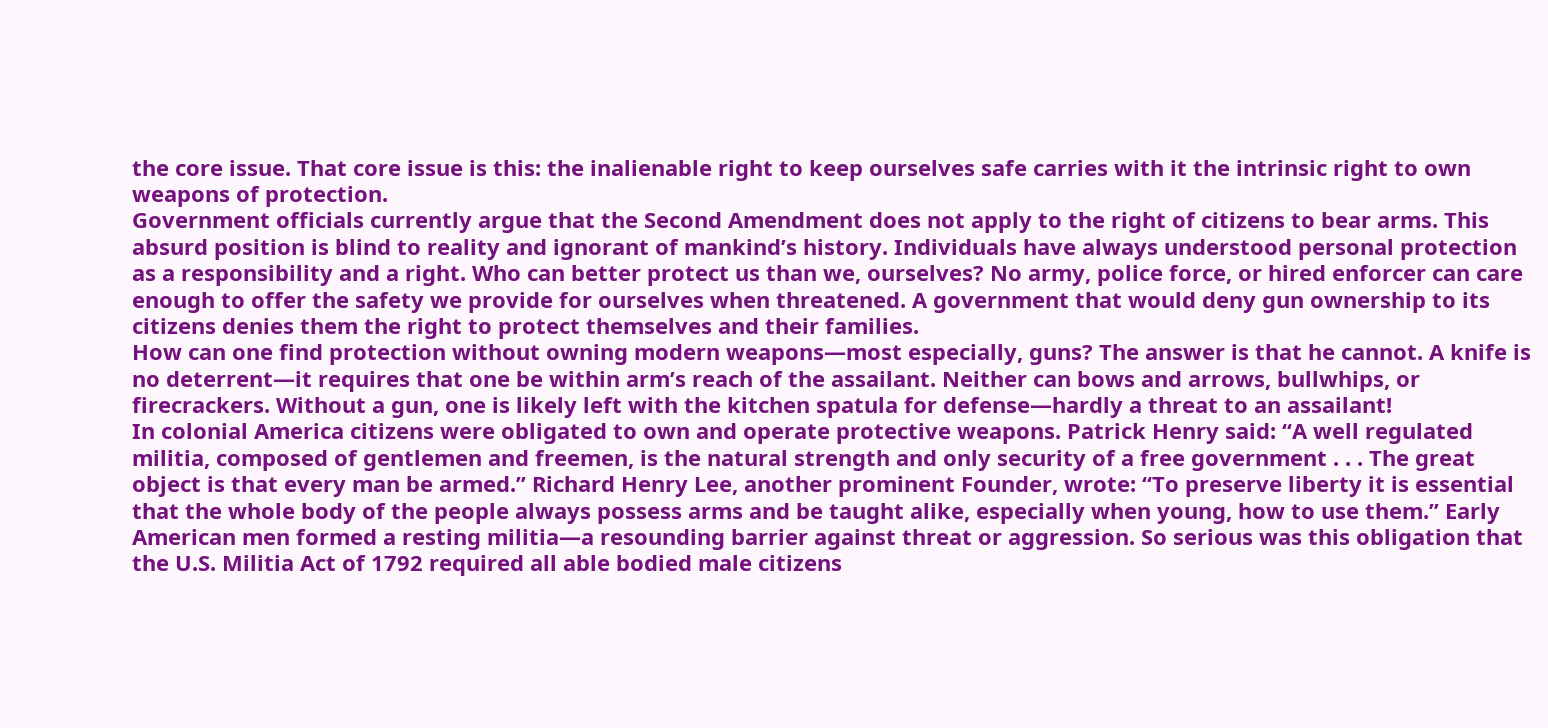the core issue. That core issue is this: the inalienable right to keep ourselves safe carries with it the intrinsic right to own weapons of protection.
Government officials currently argue that the Second Amendment does not apply to the right of citizens to bear arms. This absurd position is blind to reality and ignorant of mankind’s history. Individuals have always understood personal protection as a responsibility and a right. Who can better protect us than we, ourselves? No army, police force, or hired enforcer can care enough to offer the safety we provide for ourselves when threatened. A government that would deny gun ownership to its citizens denies them the right to protect themselves and their families.
How can one find protection without owning modern weapons—most especially, guns? The answer is that he cannot. A knife is no deterrent—it requires that one be within arm’s reach of the assailant. Neither can bows and arrows, bullwhips, or firecrackers. Without a gun, one is likely left with the kitchen spatula for defense—hardly a threat to an assailant!
In colonial America citizens were obligated to own and operate protective weapons. Patrick Henry said: “A well regulated militia, composed of gentlemen and freemen, is the natural strength and only security of a free government . . . The great object is that every man be armed.” Richard Henry Lee, another prominent Founder, wrote: “To preserve liberty it is essential that the whole body of the people always possess arms and be taught alike, especially when young, how to use them.” Early American men formed a resting militia—a resounding barrier against threat or aggression. So serious was this obligation that the U.S. Militia Act of 1792 required all able bodied male citizens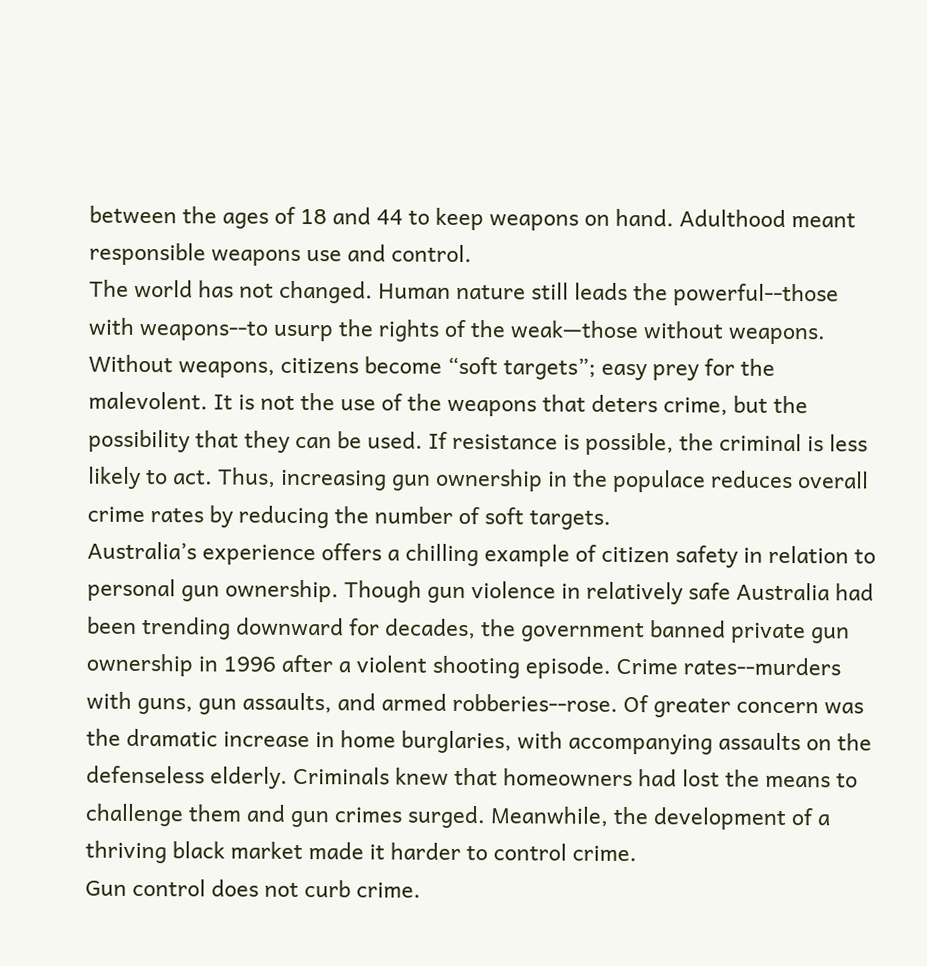between the ages of 18 and 44 to keep weapons on hand. Adulthood meant responsible weapons use and control.
The world has not changed. Human nature still leads the powerful--those with weapons--to usurp the rights of the weak—those without weapons. Without weapons, citizens become “soft targets”; easy prey for the malevolent. It is not the use of the weapons that deters crime, but the possibility that they can be used. If resistance is possible, the criminal is less likely to act. Thus, increasing gun ownership in the populace reduces overall crime rates by reducing the number of soft targets.
Australia’s experience offers a chilling example of citizen safety in relation to personal gun ownership. Though gun violence in relatively safe Australia had been trending downward for decades, the government banned private gun ownership in 1996 after a violent shooting episode. Crime rates--murders with guns, gun assaults, and armed robberies--rose. Of greater concern was the dramatic increase in home burglaries, with accompanying assaults on the defenseless elderly. Criminals knew that homeowners had lost the means to challenge them and gun crimes surged. Meanwhile, the development of a thriving black market made it harder to control crime.
Gun control does not curb crime.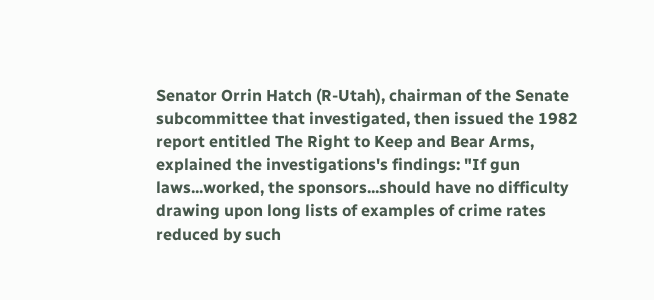Senator Orrin Hatch (R-Utah), chairman of the Senate subcommittee that investigated, then issued the 1982 report entitled The Right to Keep and Bear Arms, explained the investigations's findings: "If gun laws...worked, the sponsors...should have no difficulty drawing upon long lists of examples of crime rates reduced by such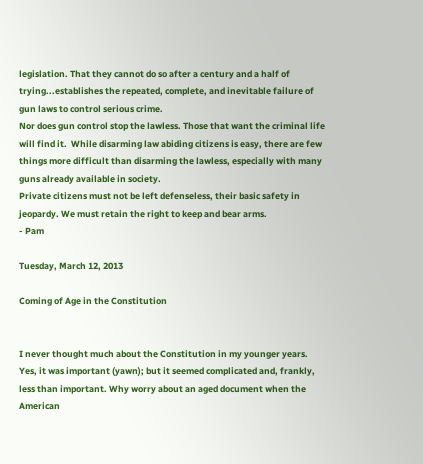legislation. That they cannot do so after a century and a half of trying...establishes the repeated, complete, and inevitable failure of gun laws to control serious crime.
Nor does gun control stop the lawless. Those that want the criminal life will find it.  While disarming law abiding citizens is easy, there are few things more difficult than disarming the lawless, especially with many guns already available in society.
Private citizens must not be left defenseless, their basic safety in jeopardy. We must retain the right to keep and bear arms.
- Pam

Tuesday, March 12, 2013

Coming of Age in the Constitution


I never thought much about the Constitution in my younger years. Yes, it was important (yawn); but it seemed complicated and, frankly, less than important. Why worry about an aged document when the American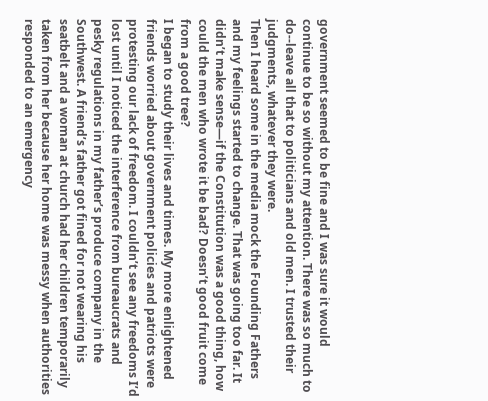government seemed to be fine and I was sure it would continue to be so without my attention. There was so much to do--leave all that to politicians and old men. I trusted their judgments, whatever they were.
Then I heard some in the media mock the Founding Fathers and my feelings started to change. That was going too far. It didn’t make sense—if the Constitution was a good thing, how could the men who wrote it be bad? Doesn’t good fruit come from a good tree?
I began to study their lives and times. My more enlightened friends worried about government policies and patriots were protesting our lack of freedom. I couldn’t see any freedoms I’d lost until I noticed the interference from bureaucrats and pesky regulations in my father’s produce company in the Southwest. A friend’s father got fined for not wearing his seatbelt and a woman at church had her children temporarily taken from her because her home was messy when authorities responded to an emergency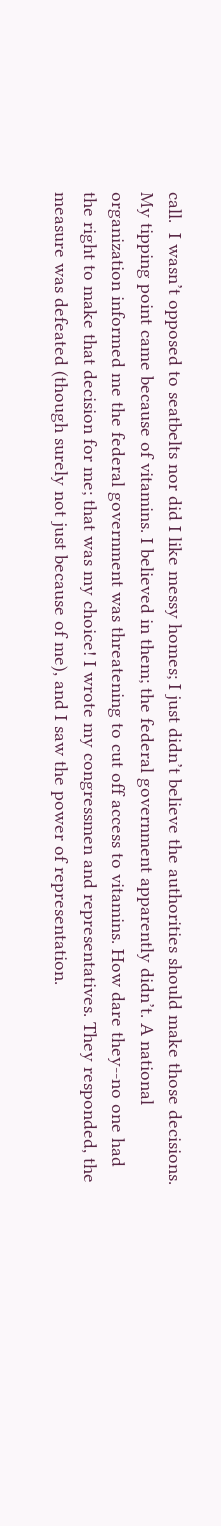call.  I wasn’t opposed to seatbelts nor did I like messy homes; I just didn’t believe the authorities should make those decisions.
My tipping point came because of vitamins. I believed in them; the federal government apparently didn’t. A national organization informed me the federal government was threatening to cut off access to vitamins. How dare they--no one had the right to make that decision for me; that was my choice! I wrote my congressmen and representatives. They responded, the measure was defeated (though surely not just because of me), and I saw the power of representation.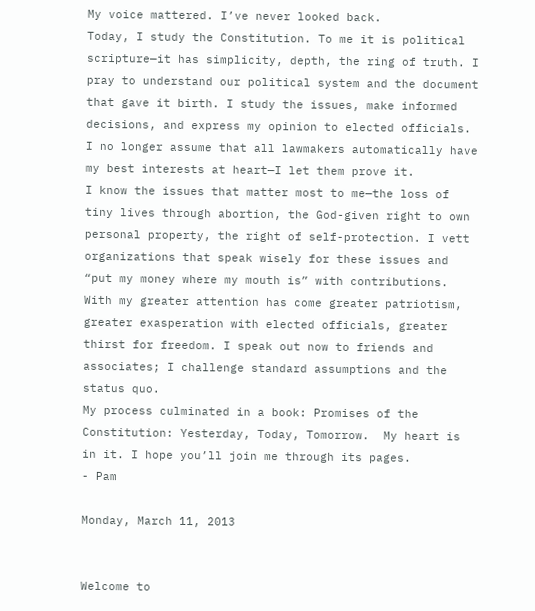My voice mattered. I’ve never looked back.
Today, I study the Constitution. To me it is political scripture—it has simplicity, depth, the ring of truth. I pray to understand our political system and the document that gave it birth. I study the issues, make informed decisions, and express my opinion to elected officials. I no longer assume that all lawmakers automatically have my best interests at heart—I let them prove it.
I know the issues that matter most to me—the loss of tiny lives through abortion, the God-given right to own personal property, the right of self-protection. I vett organizations that speak wisely for these issues and “put my money where my mouth is” with contributions.
With my greater attention has come greater patriotism, greater exasperation with elected officials, greater thirst for freedom. I speak out now to friends and associates; I challenge standard assumptions and the status quo.
My process culminated in a book: Promises of the Constitution: Yesterday, Today, Tomorrow.  My heart is in it. I hope you’ll join me through its pages.
- Pam

Monday, March 11, 2013


Welcome to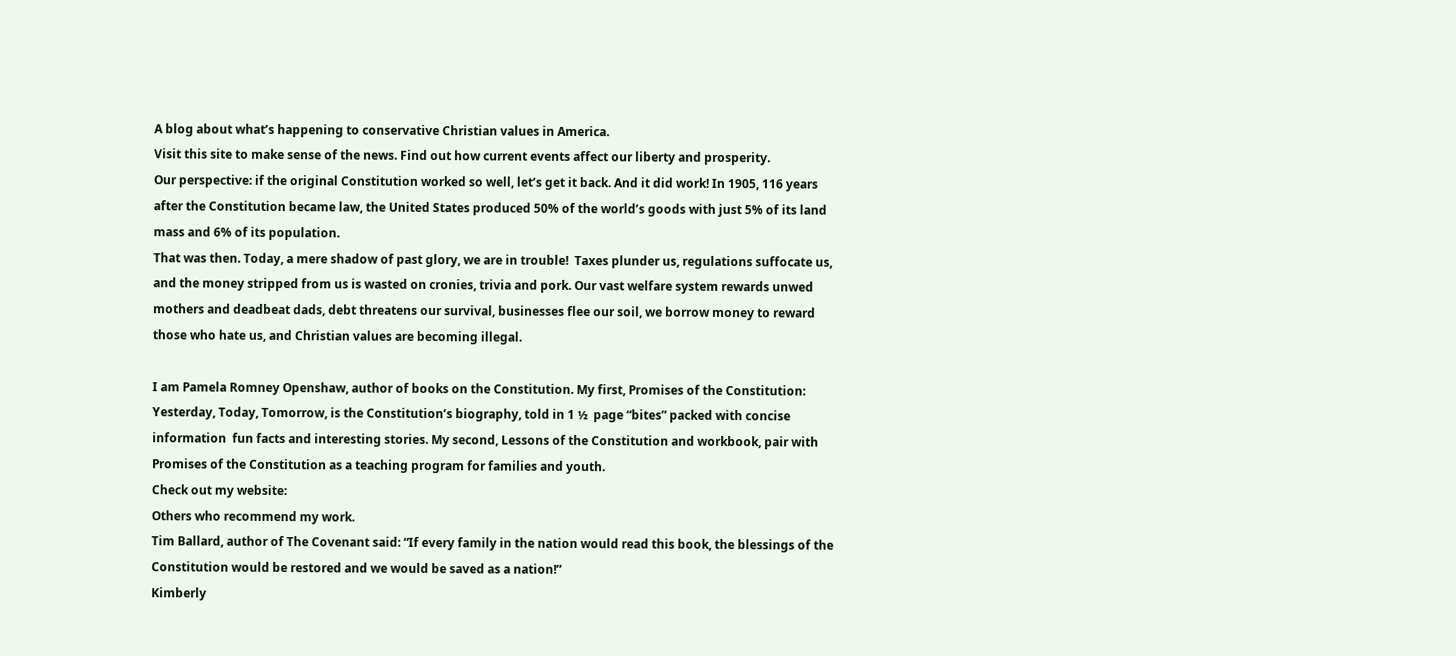A blog about what’s happening to conservative Christian values in America.
Visit this site to make sense of the news. Find out how current events affect our liberty and prosperity.
Our perspective: if the original Constitution worked so well, let’s get it back. And it did work! In 1905, 116 years after the Constitution became law, the United States produced 50% of the world’s goods with just 5% of its land mass and 6% of its population.
That was then. Today, a mere shadow of past glory, we are in trouble!  Taxes plunder us, regulations suffocate us, and the money stripped from us is wasted on cronies, trivia and pork. Our vast welfare system rewards unwed mothers and deadbeat dads, debt threatens our survival, businesses flee our soil, we borrow money to reward those who hate us, and Christian values are becoming illegal.

I am Pamela Romney Openshaw, author of books on the Constitution. My first, Promises of the Constitution: Yesterday, Today, Tomorrow, is the Constitution’s biography, told in 1 ½  page “bites” packed with concise information  fun facts and interesting stories. My second, Lessons of the Constitution and workbook, pair with Promises of the Constitution as a teaching program for families and youth.
Check out my website:
Others who recommend my work.
Tim Ballard, author of The Covenant said: “If every family in the nation would read this book, the blessings of the Constitution would be restored and we would be saved as a nation!”
Kimberly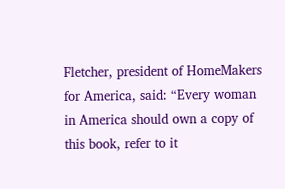Fletcher, president of HomeMakers for America, said: “Every woman in America should own a copy of this book, refer to it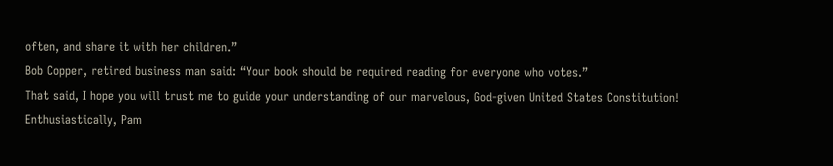often, and share it with her children.”
Bob Copper, retired business man said: “Your book should be required reading for everyone who votes.”
That said, I hope you will trust me to guide your understanding of our marvelous, God-given United States Constitution!
Enthusiastically, Pam